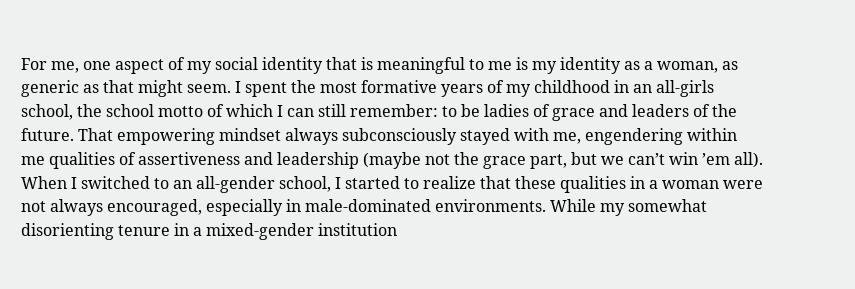For me, one aspect of my social identity that is meaningful to me is my identity as a woman, as generic as that might seem. I spent the most formative years of my childhood in an all-girls school, the school motto of which I can still remember: to be ladies of grace and leaders of the future. That empowering mindset always subconsciously stayed with me, engendering within me qualities of assertiveness and leadership (maybe not the grace part, but we can’t win ’em all). When I switched to an all-gender school, I started to realize that these qualities in a woman were not always encouraged, especially in male-dominated environments. While my somewhat disorienting tenure in a mixed-gender institution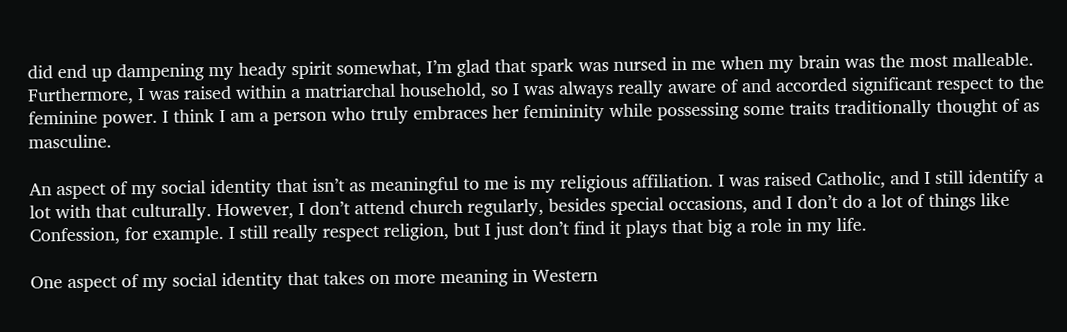did end up dampening my heady spirit somewhat, I’m glad that spark was nursed in me when my brain was the most malleable. Furthermore, I was raised within a matriarchal household, so I was always really aware of and accorded significant respect to the feminine power. I think I am a person who truly embraces her femininity while possessing some traits traditionally thought of as masculine.

An aspect of my social identity that isn’t as meaningful to me is my religious affiliation. I was raised Catholic, and I still identify a lot with that culturally. However, I don’t attend church regularly, besides special occasions, and I don’t do a lot of things like Confession, for example. I still really respect religion, but I just don’t find it plays that big a role in my life.

One aspect of my social identity that takes on more meaning in Western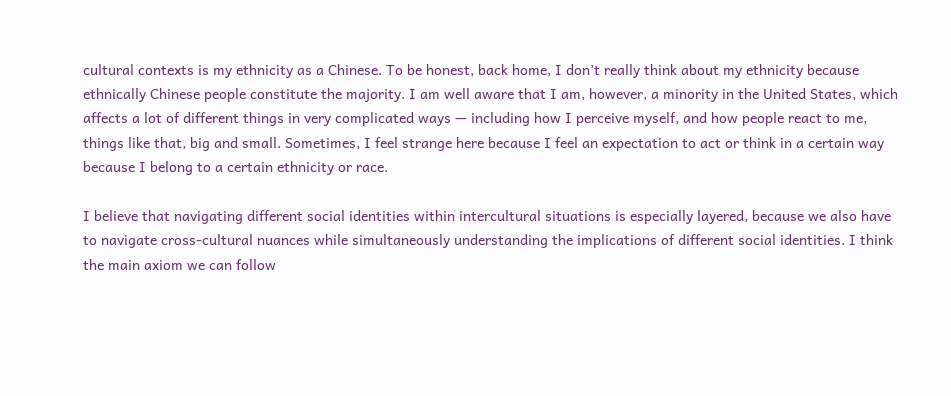cultural contexts is my ethnicity as a Chinese. To be honest, back home, I don’t really think about my ethnicity because ethnically Chinese people constitute the majority. I am well aware that I am, however, a minority in the United States, which affects a lot of different things in very complicated ways — including how I perceive myself, and how people react to me, things like that, big and small. Sometimes, I feel strange here because I feel an expectation to act or think in a certain way because I belong to a certain ethnicity or race.

I believe that navigating different social identities within intercultural situations is especially layered, because we also have to navigate cross-cultural nuances while simultaneously understanding the implications of different social identities. I think the main axiom we can follow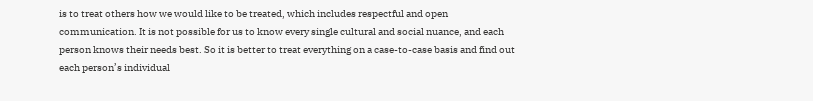is to treat others how we would like to be treated, which includes respectful and open communication. It is not possible for us to know every single cultural and social nuance, and each person knows their needs best. So it is better to treat everything on a case-to-case basis and find out each person’s individual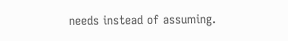needs instead of assuming.